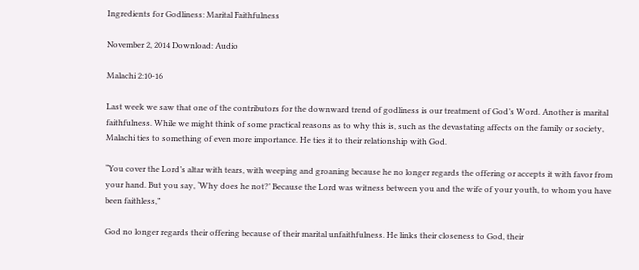Ingredients for Godliness: Marital Faithfulness

November 2, 2014 Download: Audio

Malachi 2:10-16

Last week we saw that one of the contributors for the downward trend of godliness is our treatment of God’s Word. Another is marital faithfulness. While we might think of some practical reasons as to why this is, such as the devastating affects on the family or society, Malachi ties to something of even more importance. He ties it to their relationship with God.

“You cover the Lord’s altar with tears, with weeping and groaning because he no longer regards the offering or accepts it with favor from your hand. But you say, ‘Why does he not?’ Because the Lord was witness between you and the wife of your youth, to whom you have been faithless,”

God no longer regards their offering because of their marital unfaithfulness. He links their closeness to God, their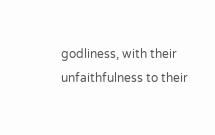godliness, with their unfaithfulness to their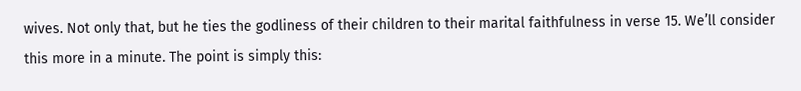wives. Not only that, but he ties the godliness of their children to their marital faithfulness in verse 15. We’ll consider this more in a minute. The point is simply this: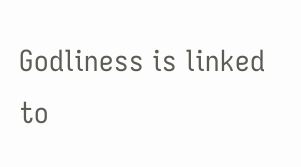Godliness is linked to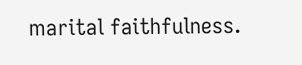marital faithfulness.